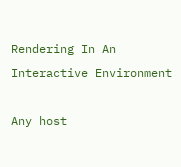Rendering In An Interactive Environment

Any host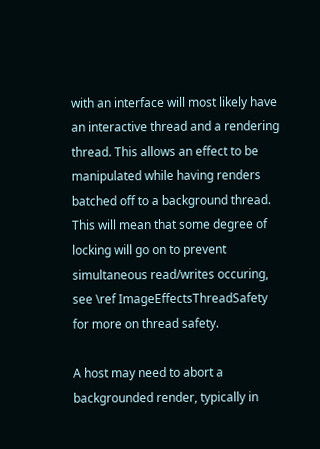with an interface will most likely have an interactive thread and a rendering thread. This allows an effect to be manipulated while having renders batched off to a background thread. This will mean that some degree of locking will go on to prevent simultaneous read/writes occuring, see \ref ImageEffectsThreadSafety for more on thread safety.

A host may need to abort a backgrounded render, typically in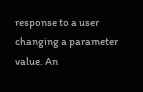response to a user changing a parameter value. An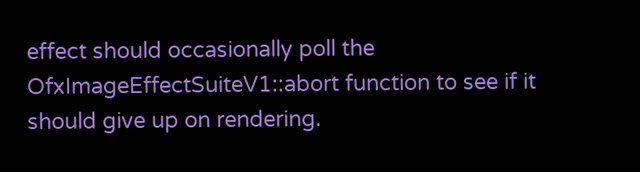effect should occasionally poll the OfxImageEffectSuiteV1::abort function to see if it should give up on rendering.